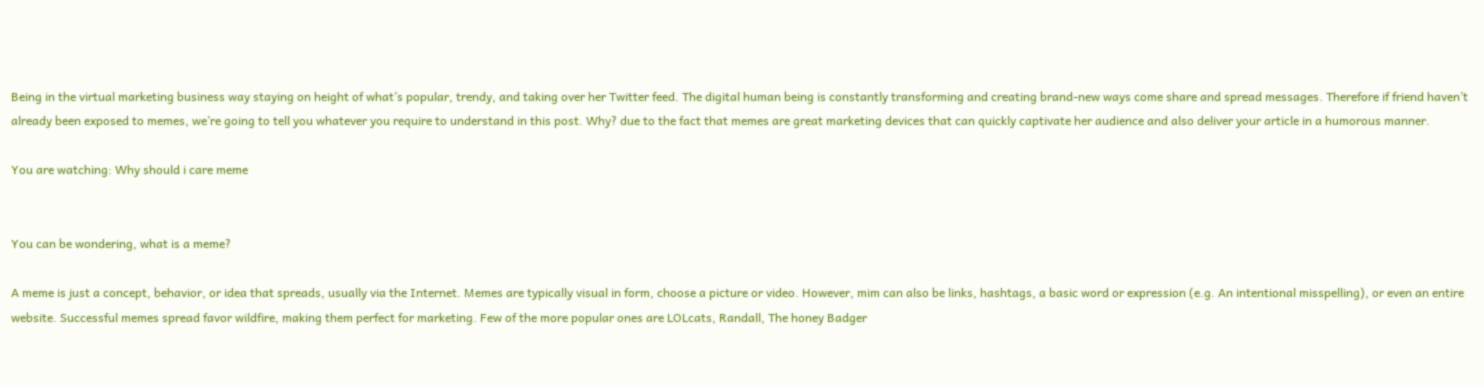Being in the virtual marketing business way staying on height of what’s popular, trendy, and taking over her Twitter feed. The digital human being is constantly transforming and creating brand-new ways come share and spread messages. Therefore if friend haven’t already been exposed to memes, we’re going to tell you whatever you require to understand in this post. Why? due to the fact that memes are great marketing devices that can quickly captivate her audience and also deliver your article in a humorous manner.

You are watching: Why should i care meme


You can be wondering, what is a meme?

A meme is just a concept, behavior, or idea that spreads, usually via the Internet. Memes are typically visual in form, choose a picture or video. However, mim can also be links, hashtags, a basic word or expression (e.g. An intentional misspelling), or even an entire website. Successful memes spread favor wildfire, making them perfect for marketing. Few of the more popular ones are LOLcats, Randall, The honey Badger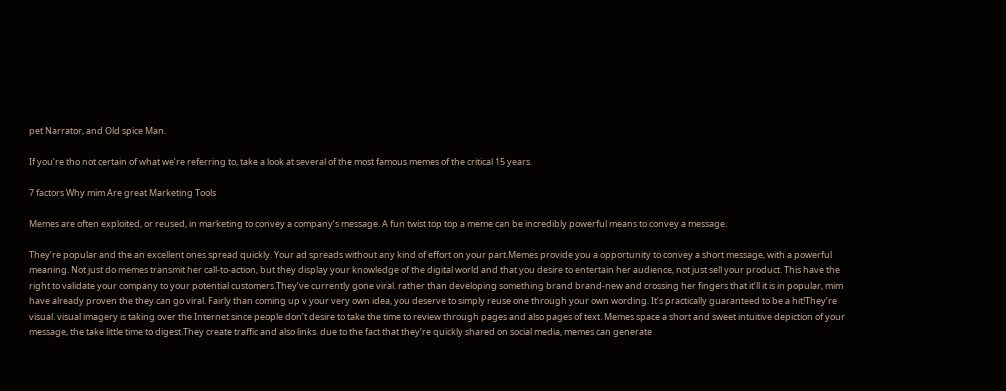pet Narrator, and Old spice Man.

If you’re tho not certain of what we’re referring to, take a look at several of the most famous memes of the critical 15 years.

7 factors Why mim Are great Marketing Tools

Memes are often exploited, or reused, in marketing to convey a company’s message. A fun twist top top a meme can be incredibly powerful means to convey a message.

They’re popular and the an excellent ones spread quickly. Your ad spreads without any kind of effort on your part.Memes provide you a opportunity to convey a short message, with a powerful meaning. Not just do memes transmit her call-to-action, but they display your knowledge of the digital world and that you desire to entertain her audience, not just sell your product. This have the right to validate your company to your potential customers.They’ve currently gone viral. rather than developing something brand brand-new and crossing her fingers that it’ll it is in popular, mim have already proven the they can go viral. Fairly than coming up v your very own idea, you deserve to simply reuse one through your own wording. It’s practically guaranteed to be a hit!They’re visual. visual imagery is taking over the Internet since people don’t desire to take the time to review through pages and also pages of text. Memes space a short and sweet intuitive depiction of your message, the take little time to digest.They create traffic and also links. due to the fact that they’re quickly shared on social media, memes can generate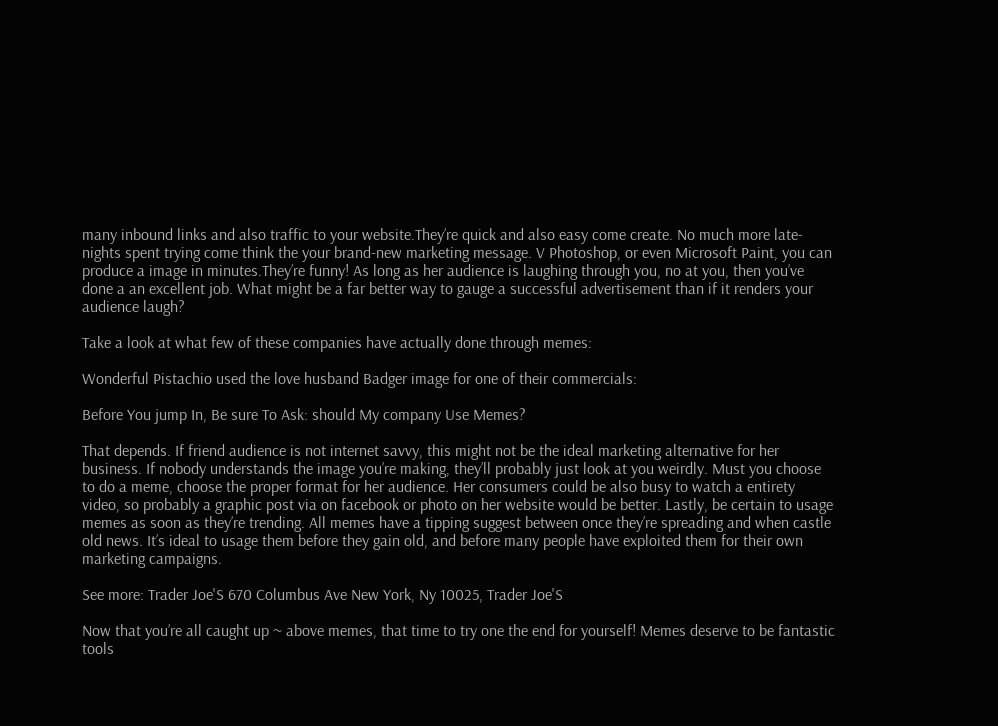many inbound links and also traffic to your website.They’re quick and also easy come create. No much more late-nights spent trying come think the your brand-new marketing message. V Photoshop, or even Microsoft Paint, you can produce a image in minutes.They’re funny! As long as her audience is laughing through you, no at you, then you’ve done a an excellent job. What might be a far better way to gauge a successful advertisement than if it renders your audience laugh?

Take a look at what few of these companies have actually done through memes:

Wonderful Pistachio used the love husband Badger image for one of their commercials:

Before You jump In, Be sure To Ask: should My company Use Memes?

That depends. If friend audience is not internet savvy, this might not be the ideal marketing alternative for her business. If nobody understands the image you’re making, they’ll probably just look at you weirdly. Must you choose to do a meme, choose the proper format for her audience. Her consumers could be also busy to watch a entirety video, so probably a graphic post via on facebook or photo on her website would be better. Lastly, be certain to usage memes as soon as they’re trending. All memes have a tipping suggest between once they’re spreading and when castle old news. It’s ideal to usage them before they gain old, and before many people have exploited them for their own marketing campaigns.

See more: Trader Joe'S 670 Columbus Ave New York, Ny 10025, Trader Joe'S

Now that you’re all caught up ~ above memes, that time to try one the end for yourself! Memes deserve to be fantastic tools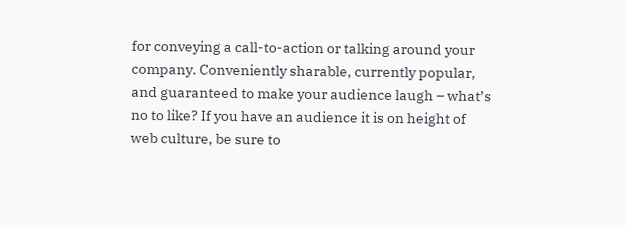for conveying a call-to-action or talking around your company. Conveniently sharable, currently popular, and guaranteed to make your audience laugh – what’s no to like? If you have an audience it is on height of web culture, be sure to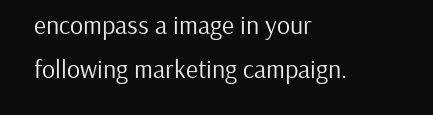encompass a image in your following marketing campaign.